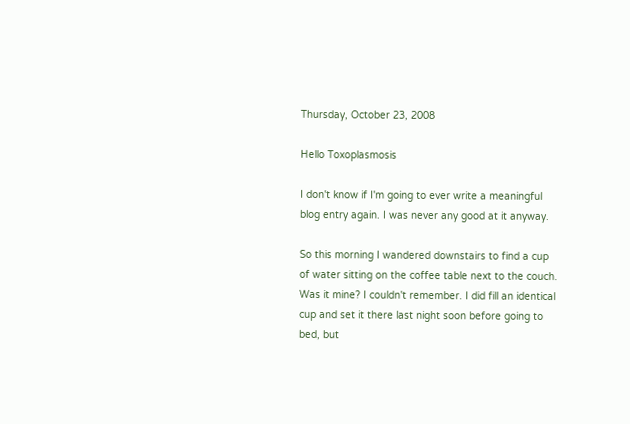Thursday, October 23, 2008

Hello Toxoplasmosis

I don't know if I'm going to ever write a meaningful blog entry again. I was never any good at it anyway.

So this morning I wandered downstairs to find a cup of water sitting on the coffee table next to the couch. Was it mine? I couldn't remember. I did fill an identical cup and set it there last night soon before going to bed, but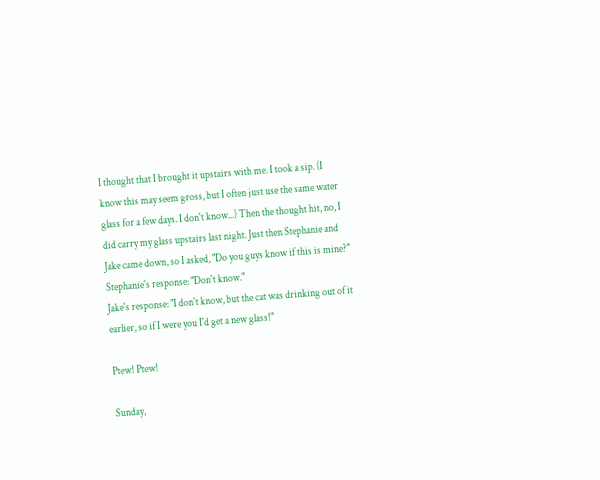I thought that I brought it upstairs with me. I took a sip. (I know this may seem gross, but I often just use the same water glass for a few days. I don't know...) Then the thought hit, no, I did carry my glass upstairs last night. Just then Stephanie and Jake came down, so I asked, "Do you guys know if this is mine?"
Stephanie's response: "Don't know."
Jake's response: "I don't know, but the cat was drinking out of it earlier, so if I were you I'd get a new glass!"

Ptew! Ptew!

Sunday,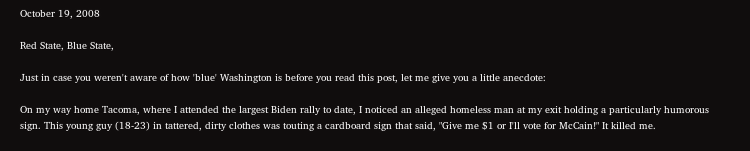October 19, 2008

Red State, Blue State,

Just in case you weren't aware of how 'blue' Washington is before you read this post, let me give you a little anecdote:

On my way home Tacoma, where I attended the largest Biden rally to date, I noticed an alleged homeless man at my exit holding a particularly humorous sign. This young guy (18-23) in tattered, dirty clothes was touting a cardboard sign that said, "Give me $1 or I'll vote for McCain!" It killed me.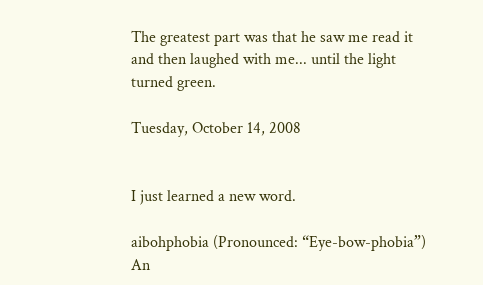The greatest part was that he saw me read it and then laughed with me... until the light turned green.

Tuesday, October 14, 2008


I just learned a new word.

aibohphobia (Pronounced: “Eye-bow-phobia”) An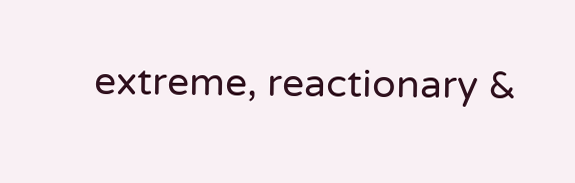extreme, reactionary &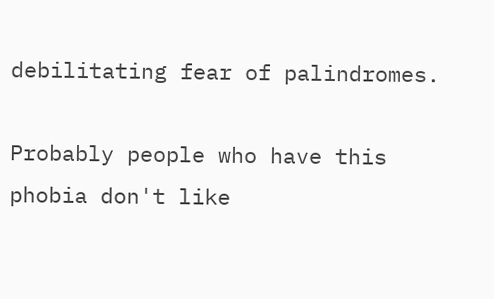debilitating fear of palindromes.

Probably people who have this phobia don't like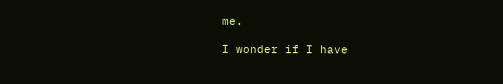me.

I wonder if I have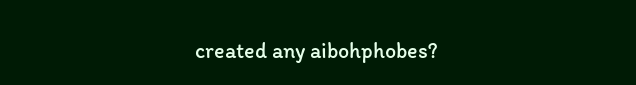created any aibohphobes?